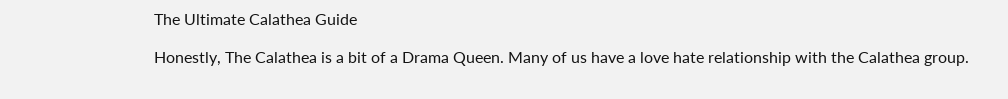The Ultimate Calathea Guide

Honestly, The Calathea is a bit of a Drama Queen. Many of us have a love hate relationship with the Calathea group.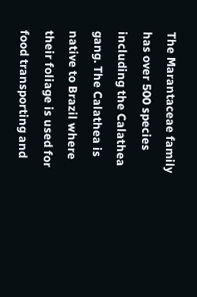The Marantaceae family has over 500 species including the Calathea gang. The Calathea is native to Brazil where their foliage is used for food transporting and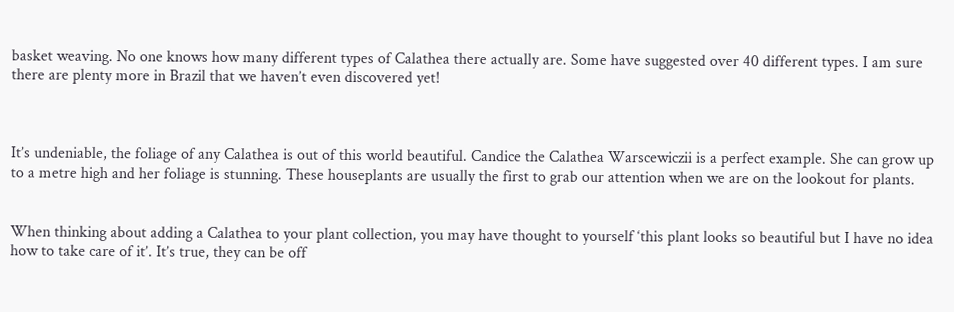basket weaving. No one knows how many different types of Calathea there actually are. Some have suggested over 40 different types. I am sure there are plenty more in Brazil that we haven’t even discovered yet!



It’s undeniable, the foliage of any Calathea is out of this world beautiful. Candice the Calathea Warscewiczii is a perfect example. She can grow up to a metre high and her foliage is stunning. These houseplants are usually the first to grab our attention when we are on the lookout for plants.


When thinking about adding a Calathea to your plant collection, you may have thought to yourself ‘this plant looks so beautiful but I have no idea how to take care of it’. It’s true, they can be off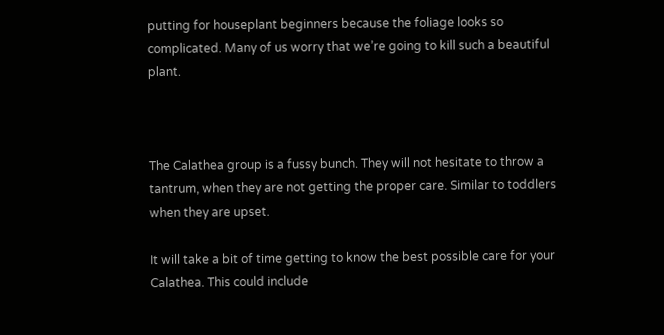putting for houseplant beginners because the foliage looks so complicated. Many of us worry that we’re going to kill such a beautiful plant.



The Calathea group is a fussy bunch. They will not hesitate to throw a tantrum, when they are not getting the proper care. Similar to toddlers when they are upset.

It will take a bit of time getting to know the best possible care for your Calathea. This could include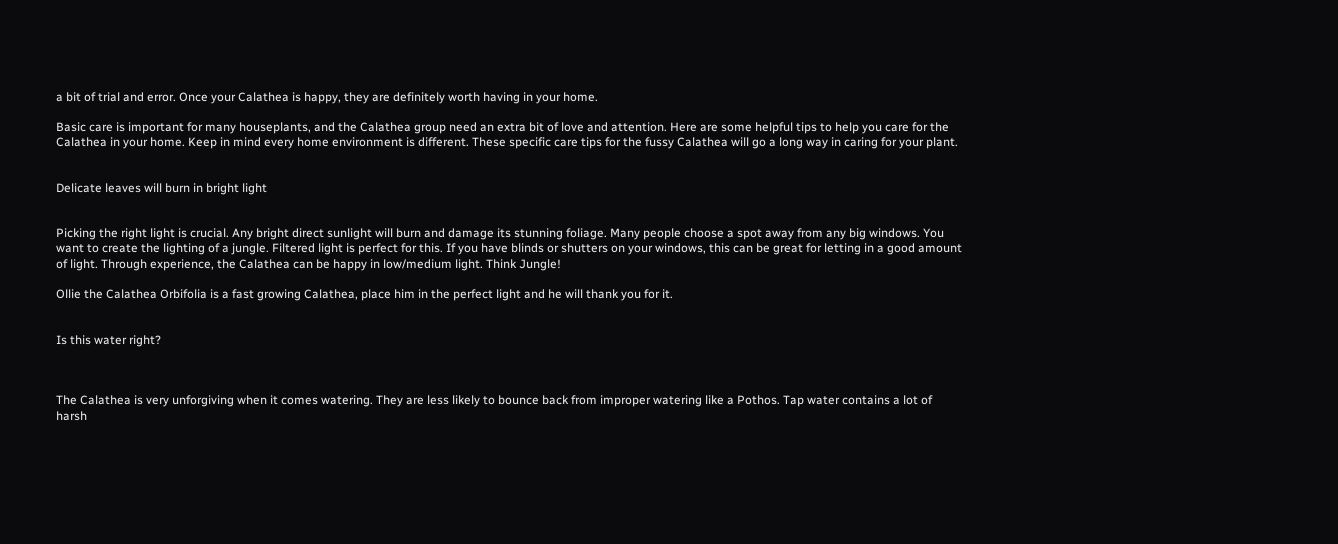a bit of trial and error. Once your Calathea is happy, they are definitely worth having in your home.

Basic care is important for many houseplants, and the Calathea group need an extra bit of love and attention. Here are some helpful tips to help you care for the Calathea in your home. Keep in mind every home environment is different. These specific care tips for the fussy Calathea will go a long way in caring for your plant.


Delicate leaves will burn in bright light


Picking the right light is crucial. Any bright direct sunlight will burn and damage its stunning foliage. Many people choose a spot away from any big windows. You want to create the lighting of a jungle. Filtered light is perfect for this. If you have blinds or shutters on your windows, this can be great for letting in a good amount of light. Through experience, the Calathea can be happy in low/medium light. Think Jungle!

Ollie the Calathea Orbifolia is a fast growing Calathea, place him in the perfect light and he will thank you for it.


Is this water right?



The Calathea is very unforgiving when it comes watering. They are less likely to bounce back from improper watering like a Pothos. Tap water contains a lot of harsh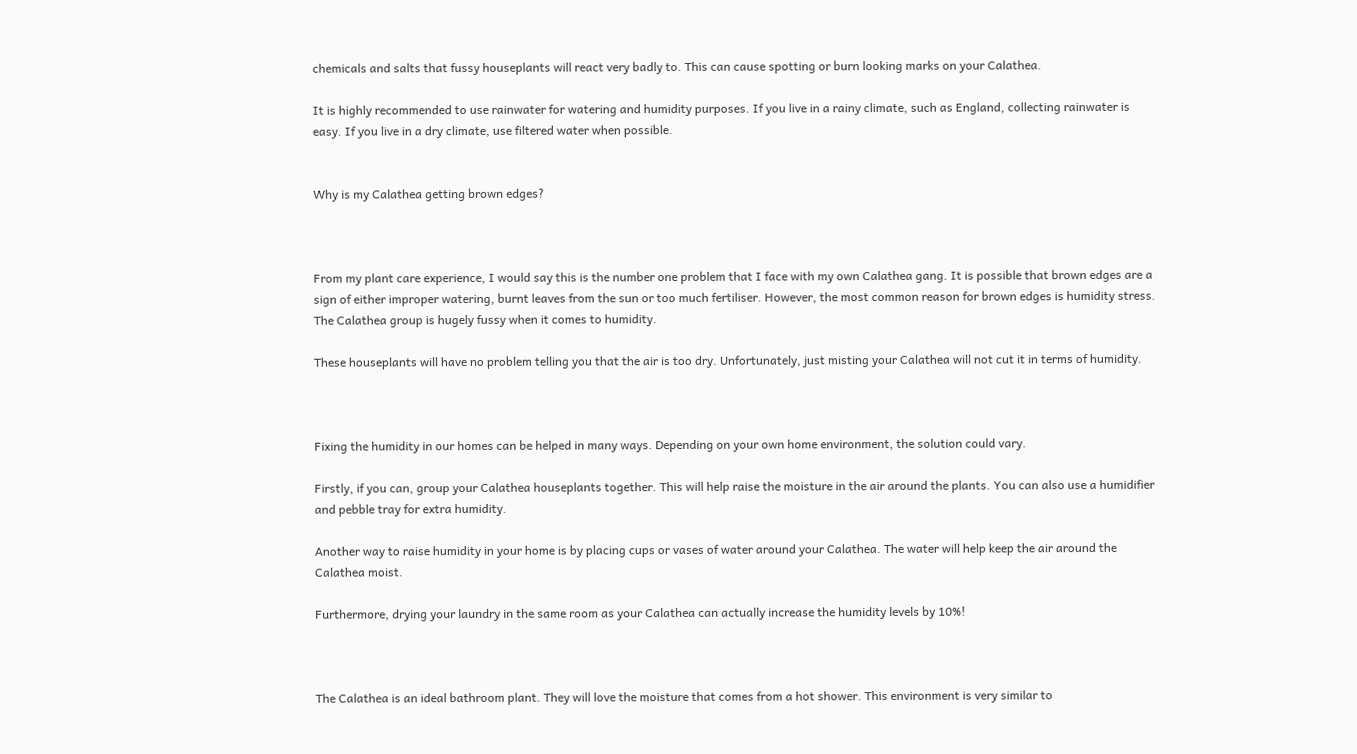chemicals and salts that fussy houseplants will react very badly to. This can cause spotting or burn looking marks on your Calathea.

It is highly recommended to use rainwater for watering and humidity purposes. If you live in a rainy climate, such as England, collecting rainwater is easy. If you live in a dry climate, use filtered water when possible.


Why is my Calathea getting brown edges?



From my plant care experience, I would say this is the number one problem that I face with my own Calathea gang. It is possible that brown edges are a sign of either improper watering, burnt leaves from the sun or too much fertiliser. However, the most common reason for brown edges is humidity stress. The Calathea group is hugely fussy when it comes to humidity.

These houseplants will have no problem telling you that the air is too dry. Unfortunately, just misting your Calathea will not cut it in terms of humidity.



Fixing the humidity in our homes can be helped in many ways. Depending on your own home environment, the solution could vary.

Firstly, if you can, group your Calathea houseplants together. This will help raise the moisture in the air around the plants. You can also use a humidifier and pebble tray for extra humidity.

Another way to raise humidity in your home is by placing cups or vases of water around your Calathea. The water will help keep the air around the Calathea moist.

Furthermore, drying your laundry in the same room as your Calathea can actually increase the humidity levels by 10%!



The Calathea is an ideal bathroom plant. They will love the moisture that comes from a hot shower. This environment is very similar to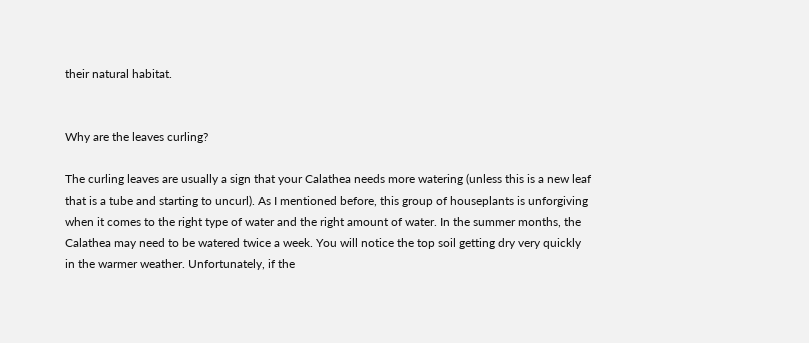their natural habitat.


Why are the leaves curling?

The curling leaves are usually a sign that your Calathea needs more watering (unless this is a new leaf that is a tube and starting to uncurl). As I mentioned before, this group of houseplants is unforgiving when it comes to the right type of water and the right amount of water. In the summer months, the Calathea may need to be watered twice a week. You will notice the top soil getting dry very quickly in the warmer weather. Unfortunately, if the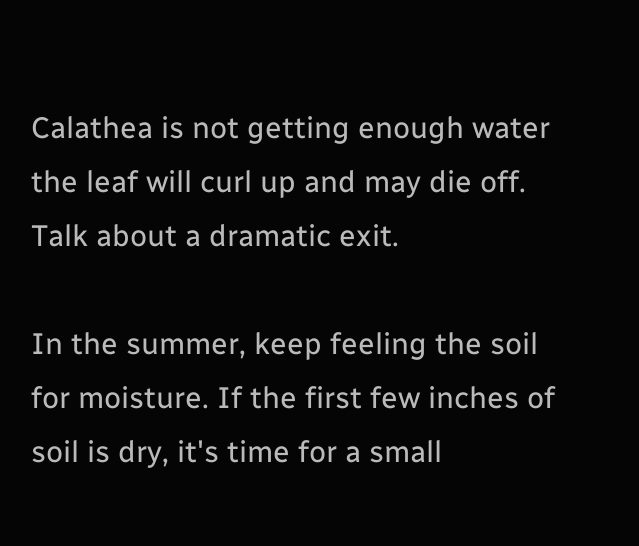Calathea is not getting enough water the leaf will curl up and may die off. Talk about a dramatic exit.

In the summer, keep feeling the soil for moisture. If the first few inches of soil is dry, it's time for a small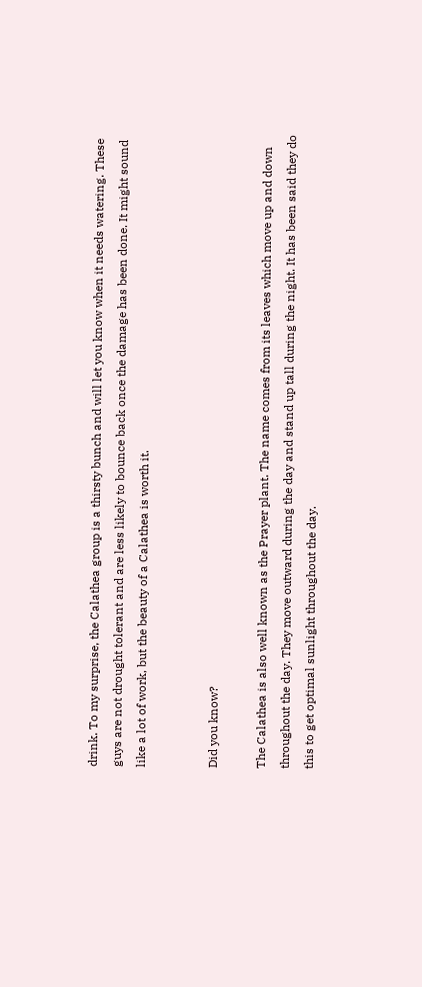drink. To my surprise, the Calathea group is a thirsty bunch and will let you know when it needs watering. These guys are not drought tolerant and are less likely to bounce back once the damage has been done. It might sound like a lot of work, but the beauty of a Calathea is worth it.


Did you know?

The Calathea is also well known as the Prayer plant. The name comes from its leaves which move up and down throughout the day. They move outward during the day and stand up tall during the night. It has been said they do this to get optimal sunlight throughout the day.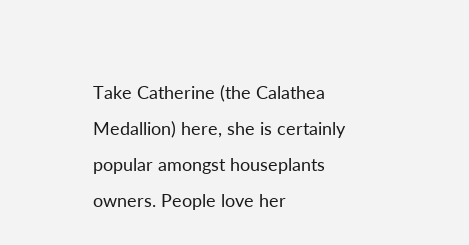Take Catherine (the Calathea Medallion) here, she is certainly popular amongst houseplants owners. People love her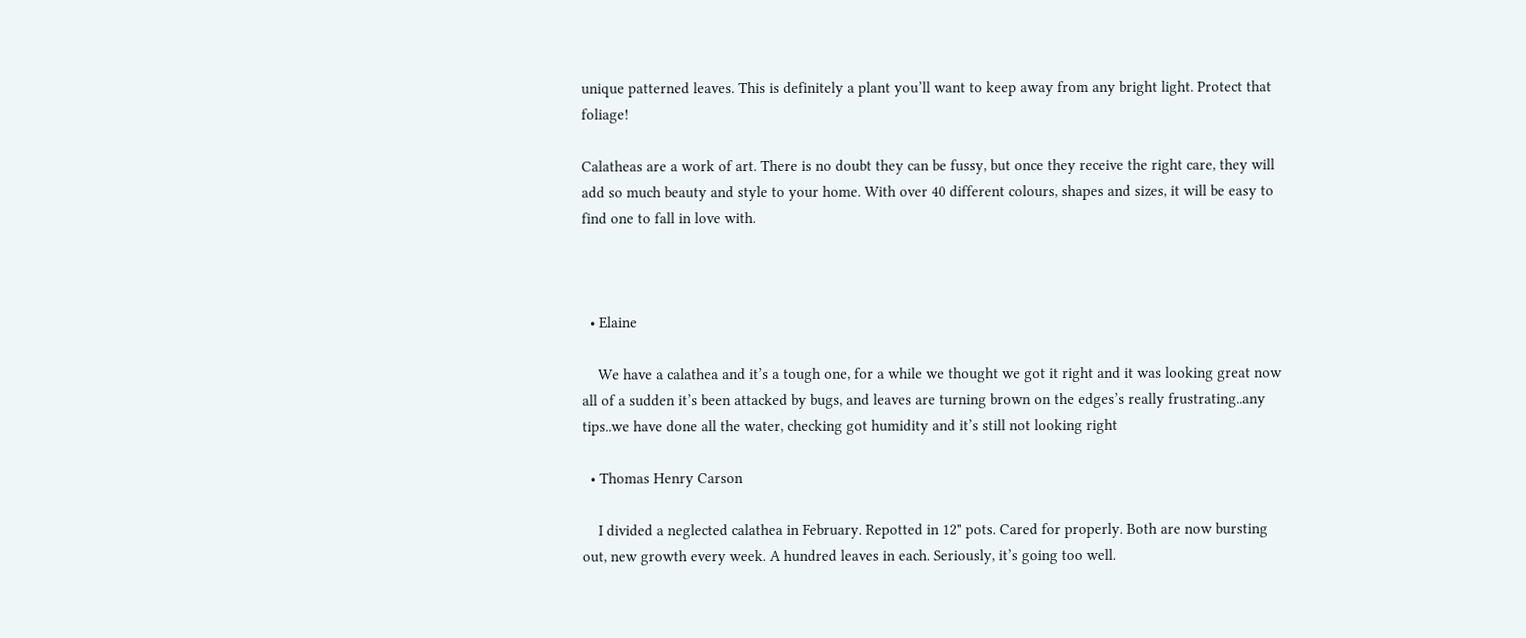unique patterned leaves. This is definitely a plant you’ll want to keep away from any bright light. Protect that foliage!

Calatheas are a work of art. There is no doubt they can be fussy, but once they receive the right care, they will add so much beauty and style to your home. With over 40 different colours, shapes and sizes, it will be easy to find one to fall in love with.



  • Elaine

    We have a calathea and it’s a tough one, for a while we thought we got it right and it was looking great now all of a sudden it’s been attacked by bugs, and leaves are turning brown on the edges’s really frustrating..any tips..we have done all the water, checking got humidity and it’s still not looking right

  • Thomas Henry Carson

    I divided a neglected calathea in February. Repotted in 12" pots. Cared for properly. Both are now bursting out, new growth every week. A hundred leaves in each. Seriously, it’s going too well.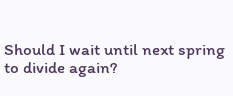Should I wait until next spring to divide again?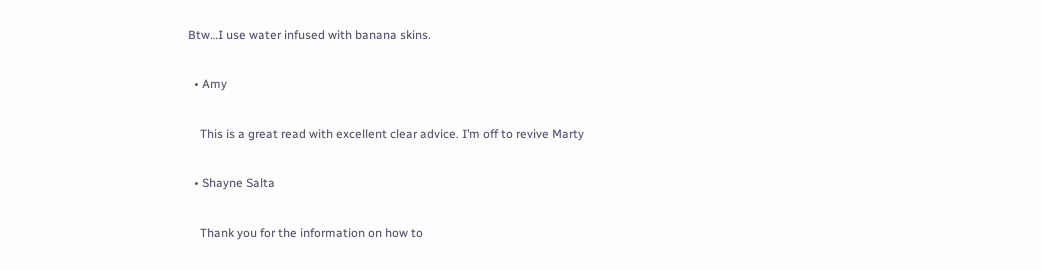Btw…I use water infused with banana skins.

  • Amy

    This is a great read with excellent clear advice. I’m off to revive Marty

  • Shayne Salta

    Thank you for the information on how to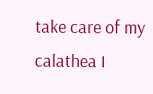take care of my calathea I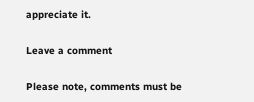appreciate it.

Leave a comment

Please note, comments must be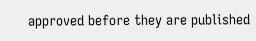approved before they are published